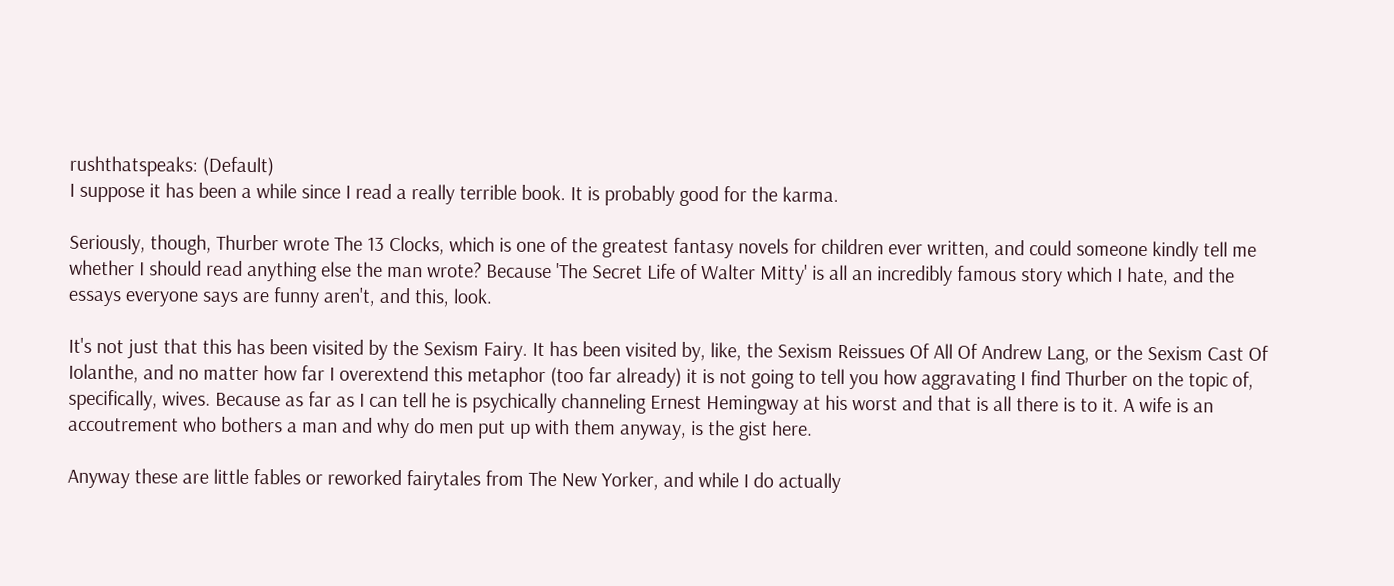rushthatspeaks: (Default)
I suppose it has been a while since I read a really terrible book. It is probably good for the karma.

Seriously, though, Thurber wrote The 13 Clocks, which is one of the greatest fantasy novels for children ever written, and could someone kindly tell me whether I should read anything else the man wrote? Because 'The Secret Life of Walter Mitty' is all an incredibly famous story which I hate, and the essays everyone says are funny aren't, and this, look.

It's not just that this has been visited by the Sexism Fairy. It has been visited by, like, the Sexism Reissues Of All Of Andrew Lang, or the Sexism Cast Of Iolanthe, and no matter how far I overextend this metaphor (too far already) it is not going to tell you how aggravating I find Thurber on the topic of, specifically, wives. Because as far as I can tell he is psychically channeling Ernest Hemingway at his worst and that is all there is to it. A wife is an accoutrement who bothers a man and why do men put up with them anyway, is the gist here.

Anyway these are little fables or reworked fairytales from The New Yorker, and while I do actually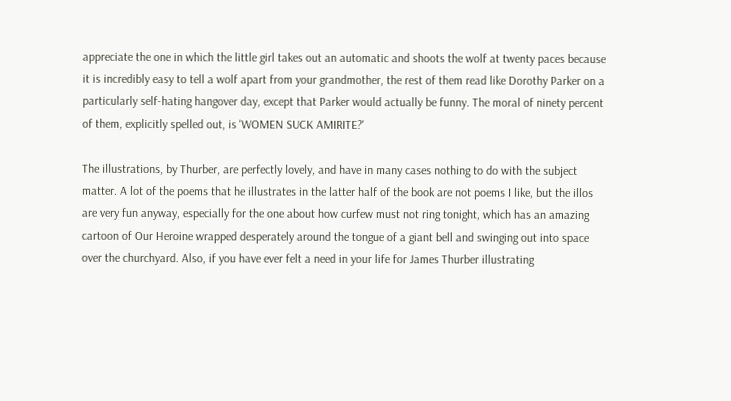appreciate the one in which the little girl takes out an automatic and shoots the wolf at twenty paces because it is incredibly easy to tell a wolf apart from your grandmother, the rest of them read like Dorothy Parker on a particularly self-hating hangover day, except that Parker would actually be funny. The moral of ninety percent of them, explicitly spelled out, is 'WOMEN SUCK AMIRITE?'

The illustrations, by Thurber, are perfectly lovely, and have in many cases nothing to do with the subject matter. A lot of the poems that he illustrates in the latter half of the book are not poems I like, but the illos are very fun anyway, especially for the one about how curfew must not ring tonight, which has an amazing cartoon of Our Heroine wrapped desperately around the tongue of a giant bell and swinging out into space over the churchyard. Also, if you have ever felt a need in your life for James Thurber illustrating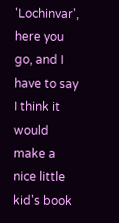'Lochinvar', here you go, and I have to say I think it would make a nice little kid's book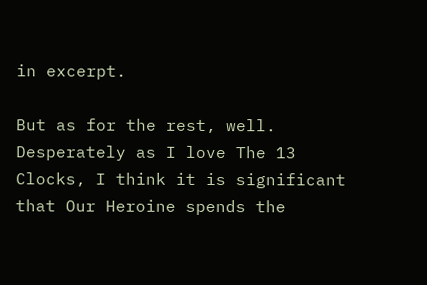in excerpt.

But as for the rest, well. Desperately as I love The 13 Clocks, I think it is significant that Our Heroine spends the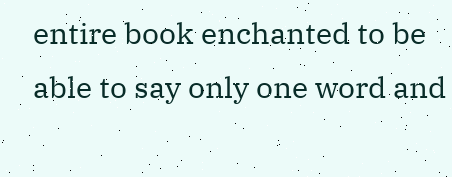entire book enchanted to be able to say only one word and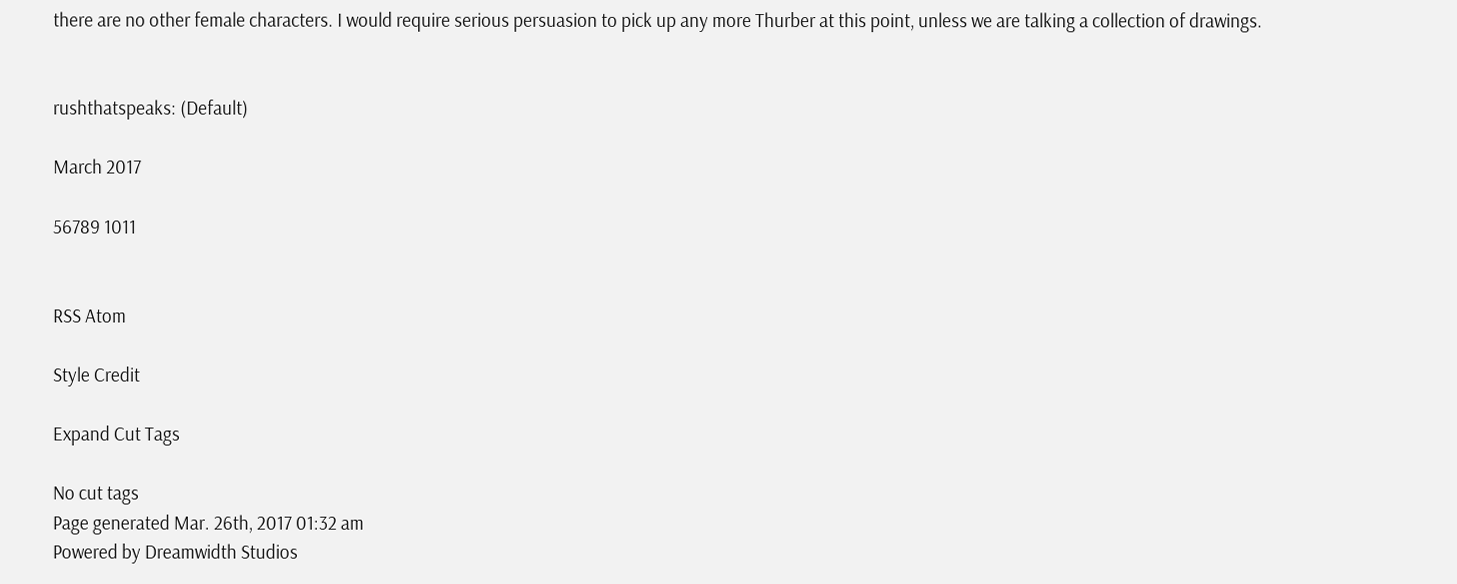there are no other female characters. I would require serious persuasion to pick up any more Thurber at this point, unless we are talking a collection of drawings.


rushthatspeaks: (Default)

March 2017

56789 1011


RSS Atom

Style Credit

Expand Cut Tags

No cut tags
Page generated Mar. 26th, 2017 01:32 am
Powered by Dreamwidth Studios